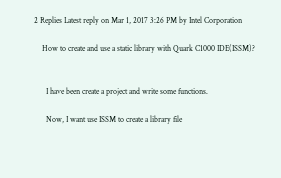2 Replies Latest reply on Mar 1, 2017 3:26 PM by Intel Corporation

    How to create and use a static library with Quark C1000 IDE(ISSM)?


      I have been create a project and write some functions.

      Now, I want use ISSM to create a library file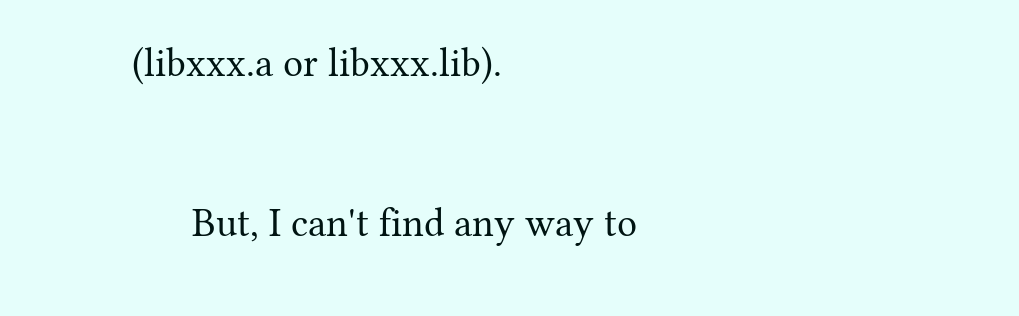(libxxx.a or libxxx.lib).

      But, I can't find any way to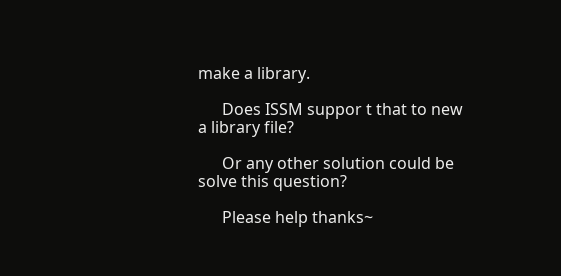make a library.

      Does ISSM suppor t that to new a library file?

      Or any other solution could be solve this question?

      Please help thanks~